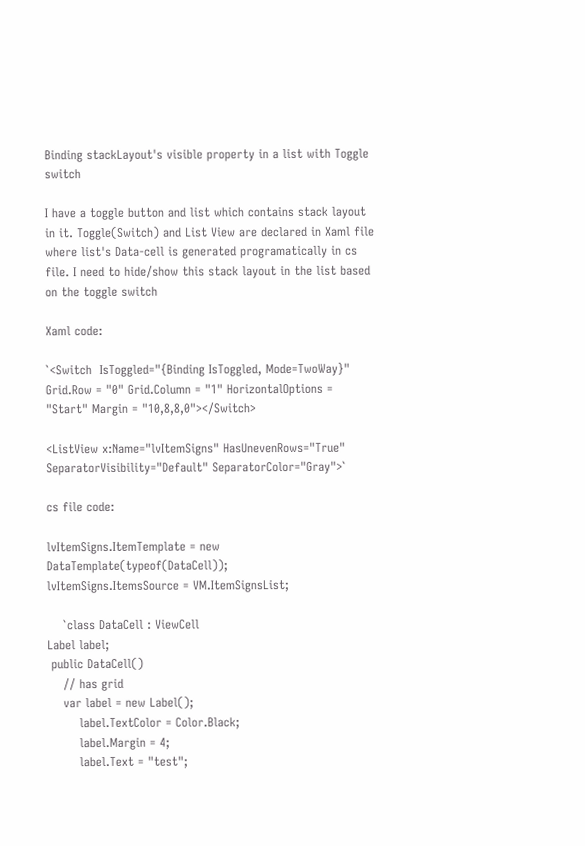Binding stackLayout's visible property in a list with Toggle switch

I have a toggle button and list which contains stack layout in it. Toggle(Switch) and List View are declared in Xaml file where list's Data-cell is generated programatically in cs file. I need to hide/show this stack layout in the list based on the toggle switch

Xaml code:

`<Switch  IsToggled="{Binding IsToggled, Mode=TwoWay}" Grid.Row = "0" Grid.Column = "1" HorizontalOptions = "Start" Margin = "10,8,8,0"></Switch>

<ListView x:Name="lvItemSigns" HasUnevenRows="True" SeparatorVisibility="Default" SeparatorColor="Gray">`

cs file code:

lvItemSigns.ItemTemplate = new DataTemplate(typeof(DataCell));
lvItemSigns.ItemsSource = VM.ItemSignsList;

    `class DataCell : ViewCell
Label label;
 public DataCell()
    // has grid
    var label = new Label();
        label.TextColor = Color.Black;
        label.Margin = 4;
        label.Text = "test";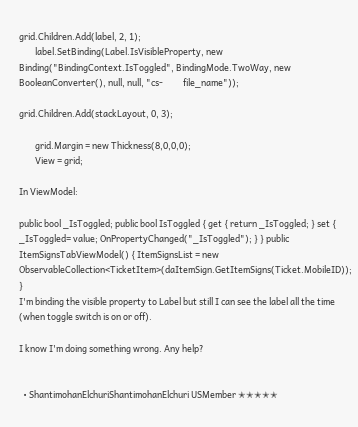grid.Children.Add(label, 2, 1);
        label.SetBinding(Label.IsVisibleProperty, new Binding("BindingContext.IsToggled", BindingMode.TwoWay, new BooleanConverter(), null, null, "cs-          file_name"));

grid.Children.Add(stackLayout, 0, 3);

        grid.Margin = new Thickness(8,0,0,0);
        View = grid;

In ViewModel:

public bool _IsToggled; public bool IsToggled { get { return _IsToggled; } set { _IsToggled= value; OnPropertyChanged("_IsToggled"); } } public ItemSignsTabViewModel() { ItemSignsList = new ObservableCollection<TicketItem>(daItemSign.GetItemSigns(Ticket.MobileID)); }
I'm binding the visible property to Label but still I can see the label all the time (when toggle switch is on or off).

I know I'm doing something wrong. Any help?


  • ShantimohanElchuriShantimohanElchuri USMember ✭✭✭✭✭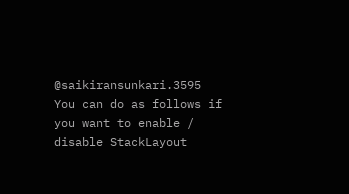@saikiransunkari.3595 You can do as follows if you want to enable / disable StackLayout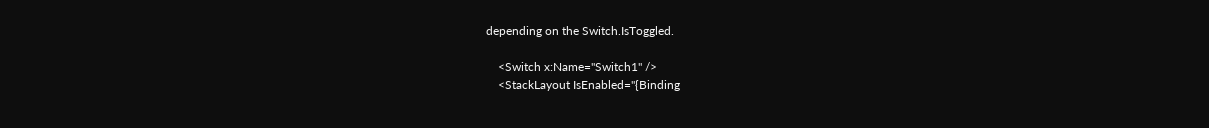depending on the Switch.IsToggled.

    <Switch x:Name="Switch1" />
    <StackLayout IsEnabled="{Binding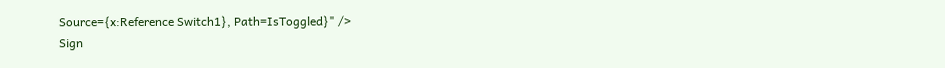Source={x:Reference Switch1}, Path=IsToggled}" />
Sign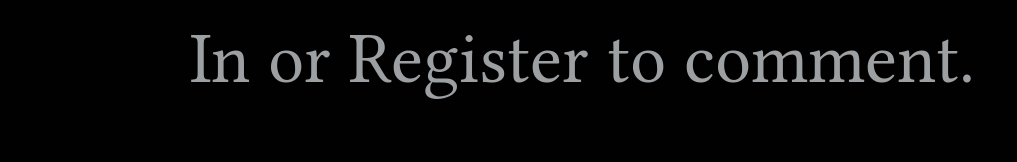In or Register to comment.